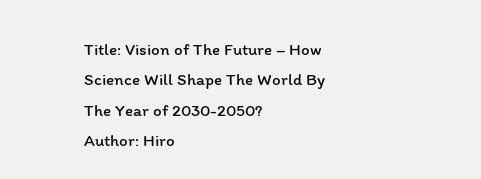Title: Vision of The Future – How Science Will Shape The World By The Year of 2030-2050?
Author: Hiro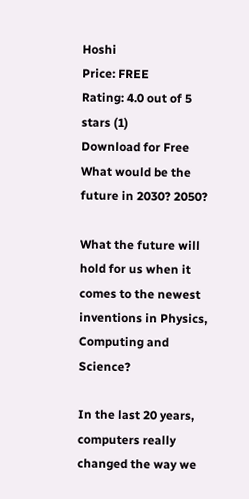Hoshi
Price: FREE
Rating: 4.0 out of 5 stars (1)
Download for Free
What would be the future in 2030? 2050?

What the future will hold for us when it comes to the newest inventions in Physics, Computing and Science?

In the last 20 years, computers really changed the way we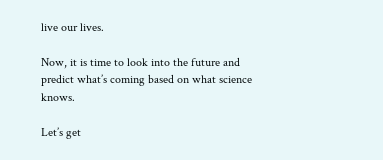live our lives.

Now, it is time to look into the future and predict what’s coming based on what science knows.

Let’s get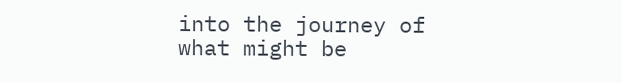into the journey of what might be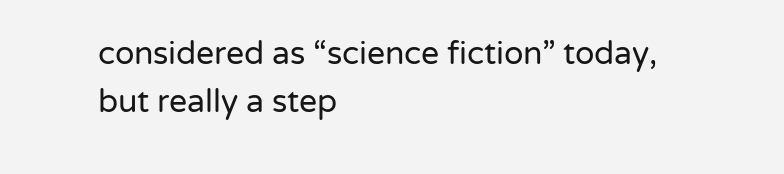considered as “science fiction” today, but really a step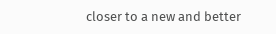closer to a new and better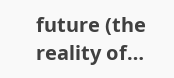future (the reality of…